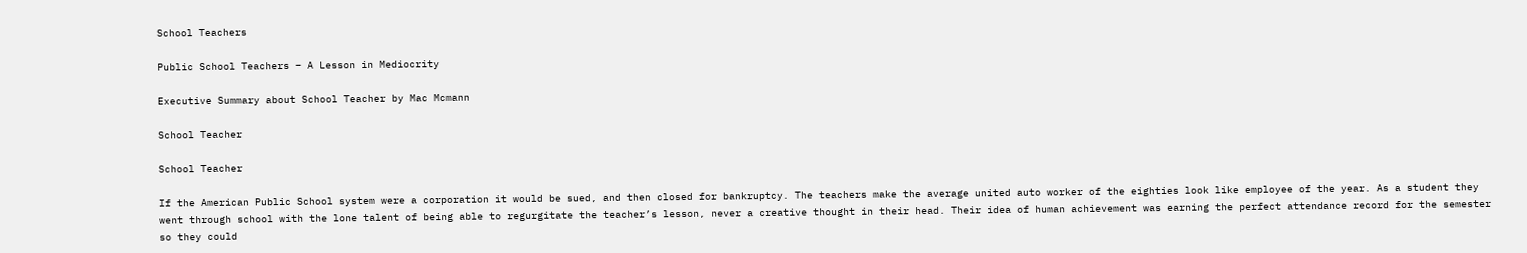School Teachers

Public School Teachers – A Lesson in Mediocrity

Executive Summary about School Teacher by Mac Mcmann

School Teacher

School Teacher

If the American Public School system were a corporation it would be sued, and then closed for bankruptcy. The teachers make the average united auto worker of the eighties look like employee of the year. As a student they went through school with the lone talent of being able to regurgitate the teacher’s lesson, never a creative thought in their head. Their idea of human achievement was earning the perfect attendance record for the semester so they could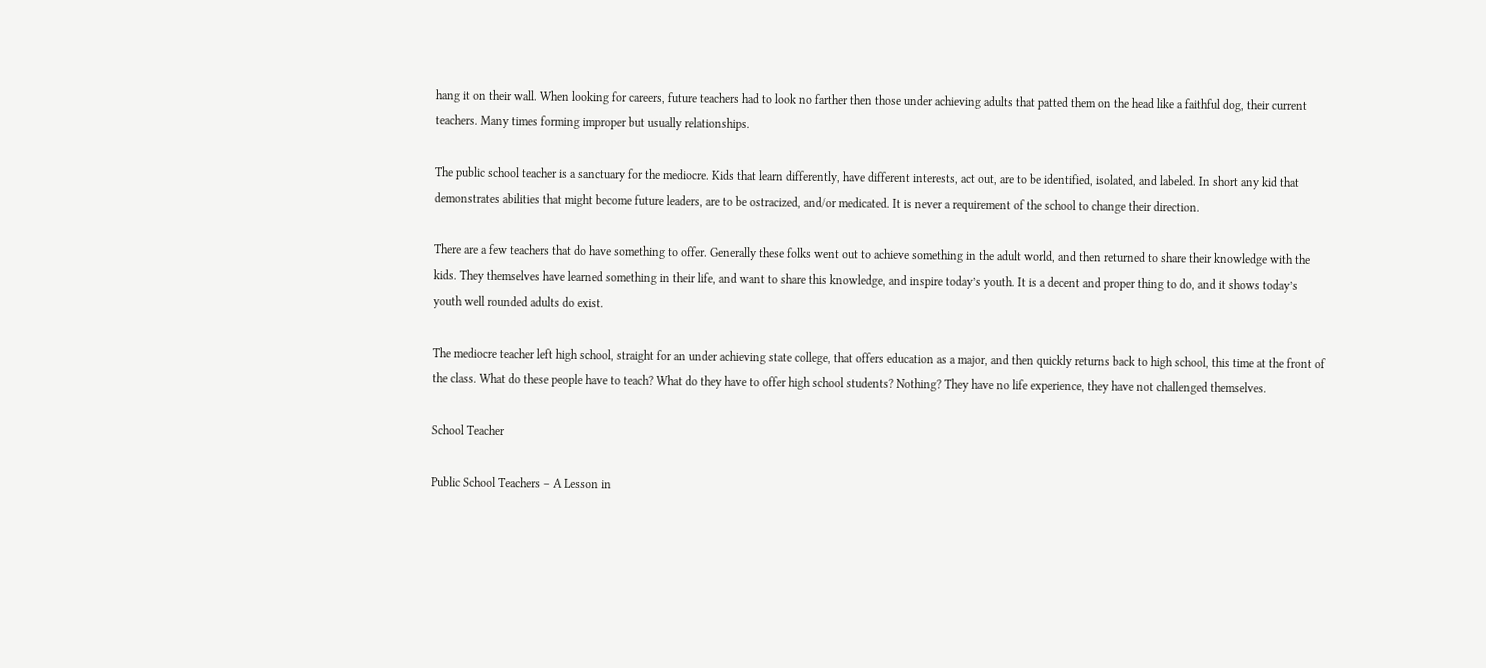hang it on their wall. When looking for careers, future teachers had to look no farther then those under achieving adults that patted them on the head like a faithful dog, their current teachers. Many times forming improper but usually relationships.

The public school teacher is a sanctuary for the mediocre. Kids that learn differently, have different interests, act out, are to be identified, isolated, and labeled. In short any kid that demonstrates abilities that might become future leaders, are to be ostracized, and/or medicated. It is never a requirement of the school to change their direction.

There are a few teachers that do have something to offer. Generally these folks went out to achieve something in the adult world, and then returned to share their knowledge with the kids. They themselves have learned something in their life, and want to share this knowledge, and inspire today’s youth. It is a decent and proper thing to do, and it shows today’s youth well rounded adults do exist.

The mediocre teacher left high school, straight for an under achieving state college, that offers education as a major, and then quickly returns back to high school, this time at the front of the class. What do these people have to teach? What do they have to offer high school students? Nothing? They have no life experience, they have not challenged themselves.

School Teacher

Public School Teachers – A Lesson in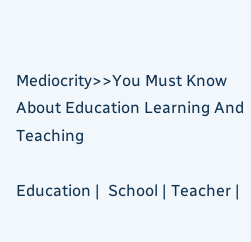Mediocrity>>You Must Know About Education Learning And Teaching

Education |  School | Teacher |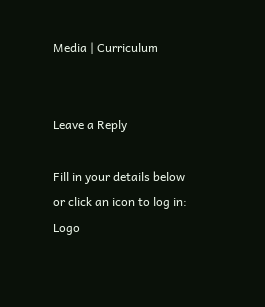Media | Curriculum


Leave a Reply

Fill in your details below or click an icon to log in: Logo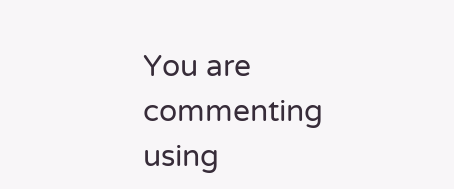You are commenting using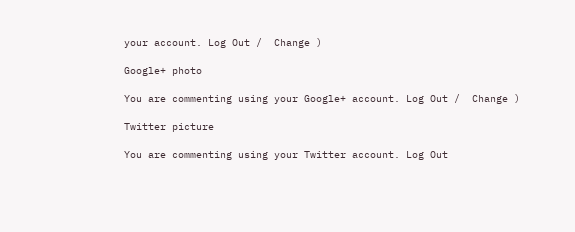your account. Log Out /  Change )

Google+ photo

You are commenting using your Google+ account. Log Out /  Change )

Twitter picture

You are commenting using your Twitter account. Log Out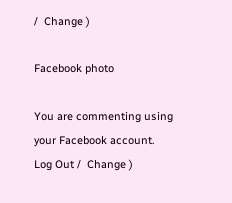/  Change )

Facebook photo

You are commenting using your Facebook account. Log Out /  Change )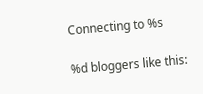Connecting to %s

%d bloggers like this: